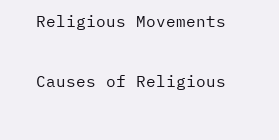Religious Movements

Causes of Religious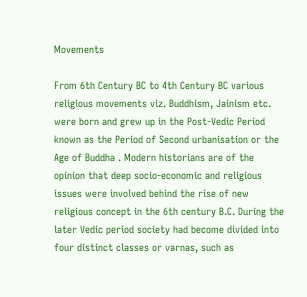Movements

From 6th Century BC to 4th Century BC various religious movements viz. Buddhism, Jainism etc. were born and grew up in the Post-Vedic Period known as the Period of Second urbanisation or the Age of Buddha . Modern historians are of the opinion that deep socio-economic and religious issues were involved behind the rise of new religious concept in the 6th century B.C. During the later Vedic period society had become divided into four distinct classes or varnas, such as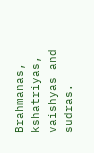Brahmanas, kshatriyas, vaishyas and sudras.